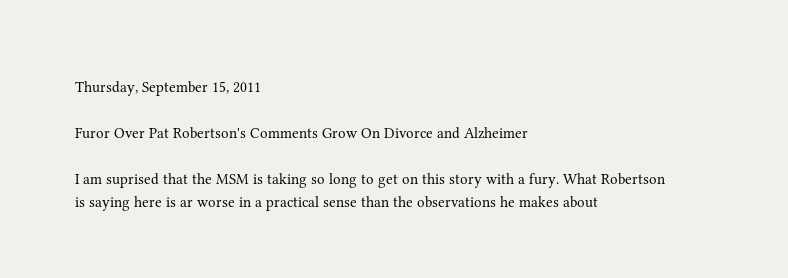Thursday, September 15, 2011

Furor Over Pat Robertson's Comments Grow On Divorce and Alzheimer

I am suprised that the MSM is taking so long to get on this story with a fury. What Robertson is saying here is ar worse in a practical sense than the observations he makes about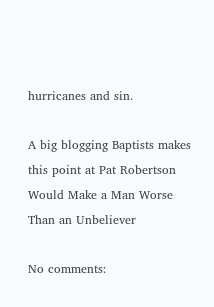hurricanes and sin.

A big blogging Baptists makes this point at Pat Robertson Would Make a Man Worse Than an Unbeliever

No comments: